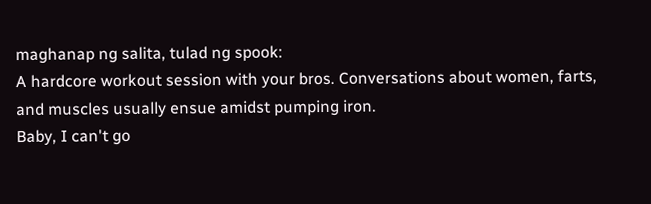maghanap ng salita, tulad ng spook:
A hardcore workout session with your bros. Conversations about women, farts, and muscles usually ensue amidst pumping iron.
Baby, I can't go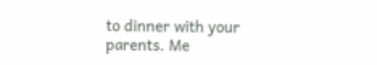to dinner with your parents. Me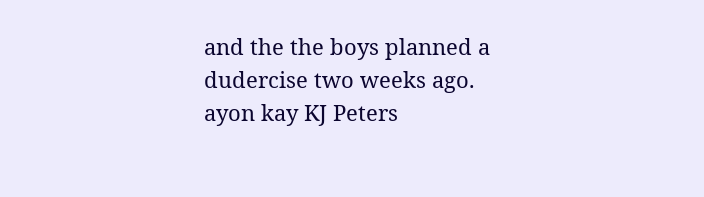and the the boys planned a dudercise two weeks ago.
ayon kay KJ Peters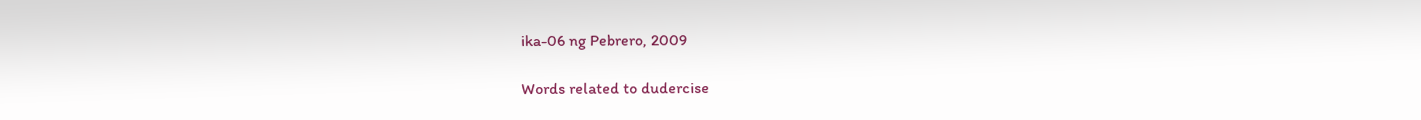ika-06 ng Pebrero, 2009

Words related to dudercise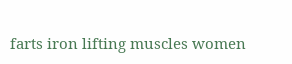farts iron lifting muscles women